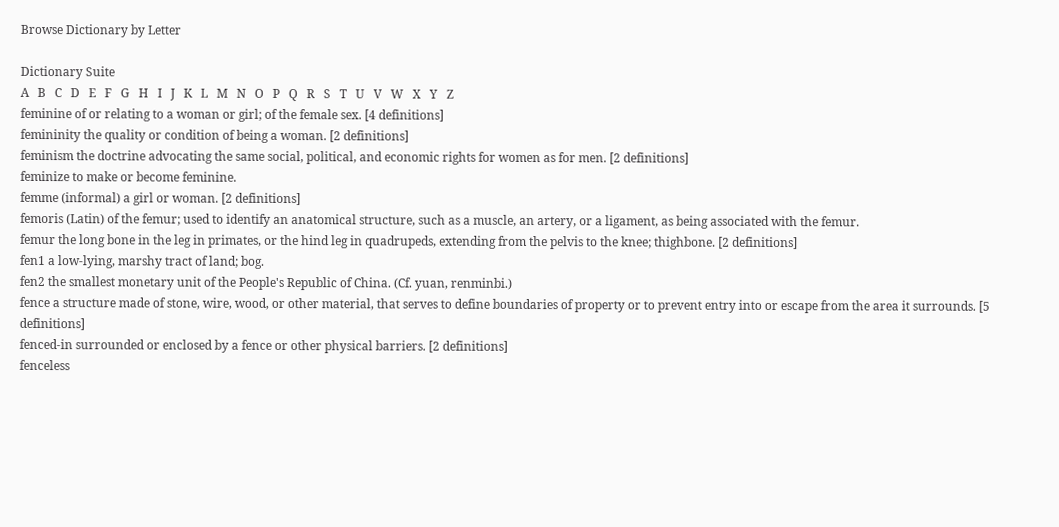Browse Dictionary by Letter

Dictionary Suite
A   B   C   D   E   F   G   H   I   J   K   L   M   N   O   P   Q   R   S   T   U   V   W   X   Y   Z
feminine of or relating to a woman or girl; of the female sex. [4 definitions]
femininity the quality or condition of being a woman. [2 definitions]
feminism the doctrine advocating the same social, political, and economic rights for women as for men. [2 definitions]
feminize to make or become feminine.
femme (informal) a girl or woman. [2 definitions]
femoris (Latin) of the femur; used to identify an anatomical structure, such as a muscle, an artery, or a ligament, as being associated with the femur.
femur the long bone in the leg in primates, or the hind leg in quadrupeds, extending from the pelvis to the knee; thighbone. [2 definitions]
fen1 a low-lying, marshy tract of land; bog.
fen2 the smallest monetary unit of the People's Republic of China. (Cf. yuan, renminbi.)
fence a structure made of stone, wire, wood, or other material, that serves to define boundaries of property or to prevent entry into or escape from the area it surrounds. [5 definitions]
fenced-in surrounded or enclosed by a fence or other physical barriers. [2 definitions]
fenceless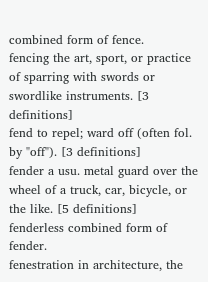combined form of fence.
fencing the art, sport, or practice of sparring with swords or swordlike instruments. [3 definitions]
fend to repel; ward off (often fol. by "off"). [3 definitions]
fender a usu. metal guard over the wheel of a truck, car, bicycle, or the like. [5 definitions]
fenderless combined form of fender.
fenestration in architecture, the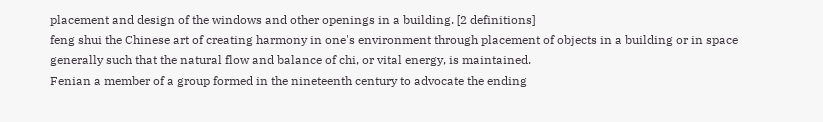placement and design of the windows and other openings in a building. [2 definitions]
feng shui the Chinese art of creating harmony in one's environment through placement of objects in a building or in space generally such that the natural flow and balance of chi, or vital energy, is maintained.
Fenian a member of a group formed in the nineteenth century to advocate the ending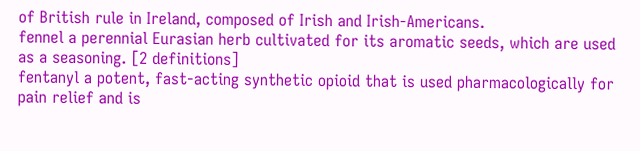of British rule in Ireland, composed of Irish and Irish-Americans.
fennel a perennial Eurasian herb cultivated for its aromatic seeds, which are used as a seasoning. [2 definitions]
fentanyl a potent, fast-acting synthetic opioid that is used pharmacologically for pain relief and is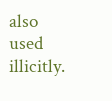also used illicitly.